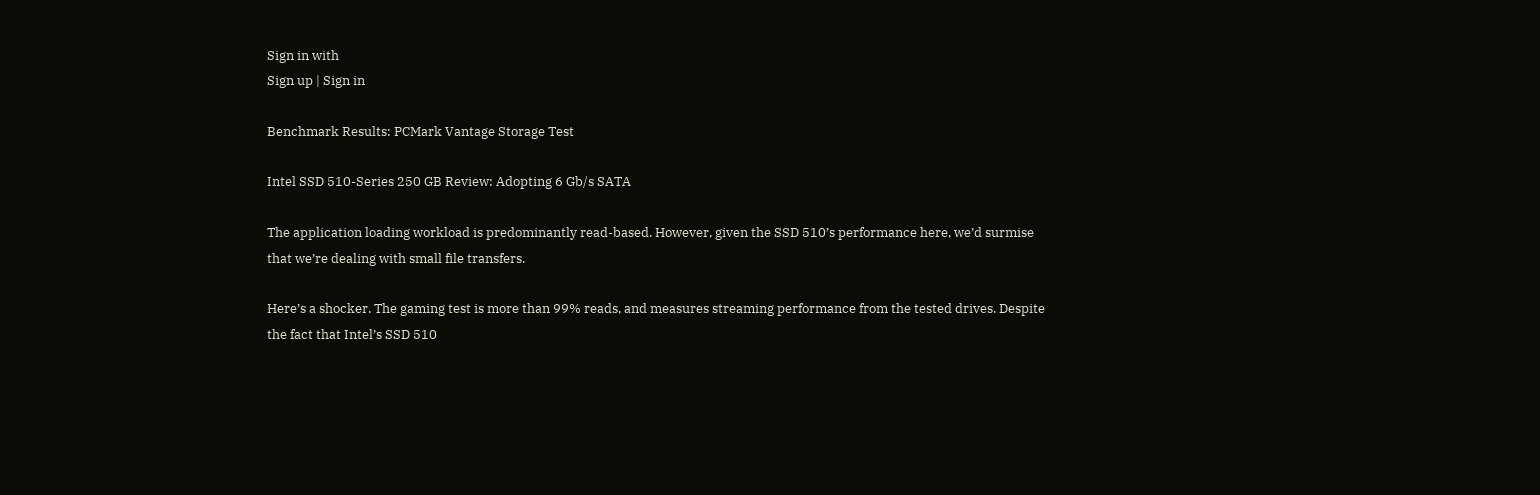Sign in with
Sign up | Sign in

Benchmark Results: PCMark Vantage Storage Test

Intel SSD 510-Series 250 GB Review: Adopting 6 Gb/s SATA

The application loading workload is predominantly read-based. However, given the SSD 510’s performance here, we’d surmise that we’re dealing with small file transfers.

Here’s a shocker. The gaming test is more than 99% reads, and measures streaming performance from the tested drives. Despite the fact that Intel’s SSD 510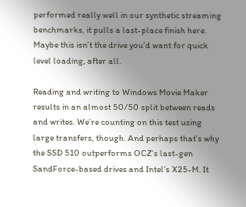performed really well in our synthetic streaming benchmarks, it pulls a last-place finish here. Maybe this isn’t the drive you’d want for quick level loading, after all.

Reading and writing to Windows Movie Maker results in an almost 50/50 split between reads and writes. We’re counting on this test using large transfers, though. And perhaps that’s why the SSD 510 outperforms OCZ’s last-gen SandForce-based drives and Intel’s X25-M. It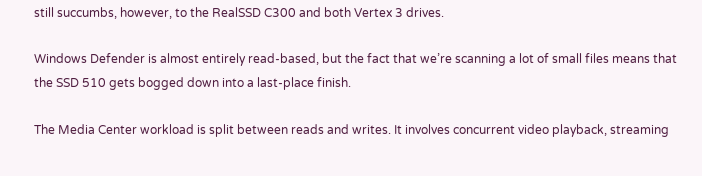still succumbs, however, to the RealSSD C300 and both Vertex 3 drives.

Windows Defender is almost entirely read-based, but the fact that we’re scanning a lot of small files means that the SSD 510 gets bogged down into a last-place finish.

The Media Center workload is split between reads and writes. It involves concurrent video playback, streaming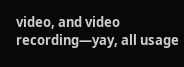video, and video recording—yay, all usage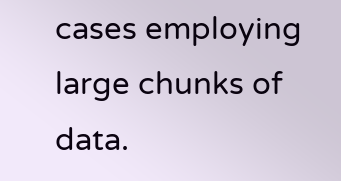cases employing large chunks of data.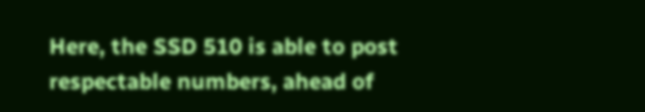Here, the SSD 510 is able to post respectable numbers, ahead of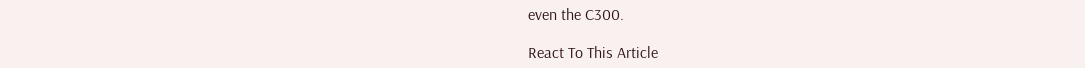even the C300.

React To This Article